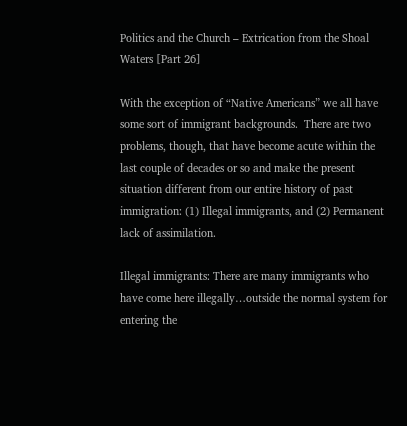Politics and the Church – Extrication from the Shoal Waters [Part 26]

With the exception of “Native Americans” we all have some sort of immigrant backgrounds.  There are two problems, though, that have become acute within the last couple of decades or so and make the present situation different from our entire history of past immigration: (1) Illegal immigrants, and (2) Permanent lack of assimilation.

Illegal immigrants: There are many immigrants who have come here illegally…outside the normal system for entering the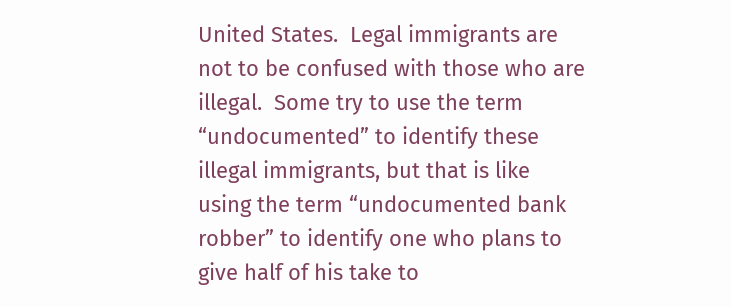United States.  Legal immigrants are not to be confused with those who are illegal.  Some try to use the term “undocumented” to identify these illegal immigrants, but that is like using the term “undocumented bank robber” to identify one who plans to give half of his take to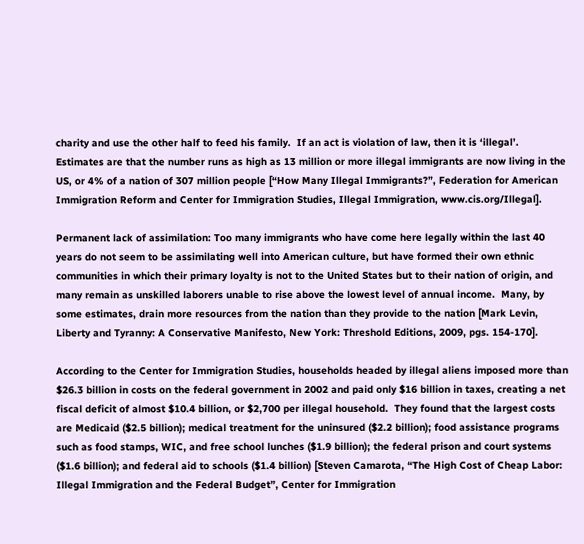charity and use the other half to feed his family.  If an act is violation of law, then it is ‘illegal’.  Estimates are that the number runs as high as 13 million or more illegal immigrants are now living in the US, or 4% of a nation of 307 million people [“How Many Illegal Immigrants?”, Federation for American Immigration Reform and Center for Immigration Studies, Illegal Immigration, www.cis.org/Illegal].

Permanent lack of assimilation: Too many immigrants who have come here legally within the last 40 years do not seem to be assimilating well into American culture, but have formed their own ethnic communities in which their primary loyalty is not to the United States but to their nation of origin, and many remain as unskilled laborers unable to rise above the lowest level of annual income.  Many, by some estimates, drain more resources from the nation than they provide to the nation [Mark Levin, Liberty and Tyranny: A Conservative Manifesto, New York: Threshold Editions, 2009, pgs. 154-170].

According to the Center for Immigration Studies, households headed by illegal aliens imposed more than $26.3 billion in costs on the federal government in 2002 and paid only $16 billion in taxes, creating a net fiscal deficit of almost $10.4 billion, or $2,700 per illegal household.  They found that the largest costs are Medicaid ($2.5 billion); medical treatment for the uninsured ($2.2 billion); food assistance programs such as food stamps, WIC, and free school lunches ($1.9 billion); the federal prison and court systems ($1.6 billion); and federal aid to schools ($1.4 billion) [Steven Camarota, “The High Cost of Cheap Labor: Illegal Immigration and the Federal Budget”, Center for Immigration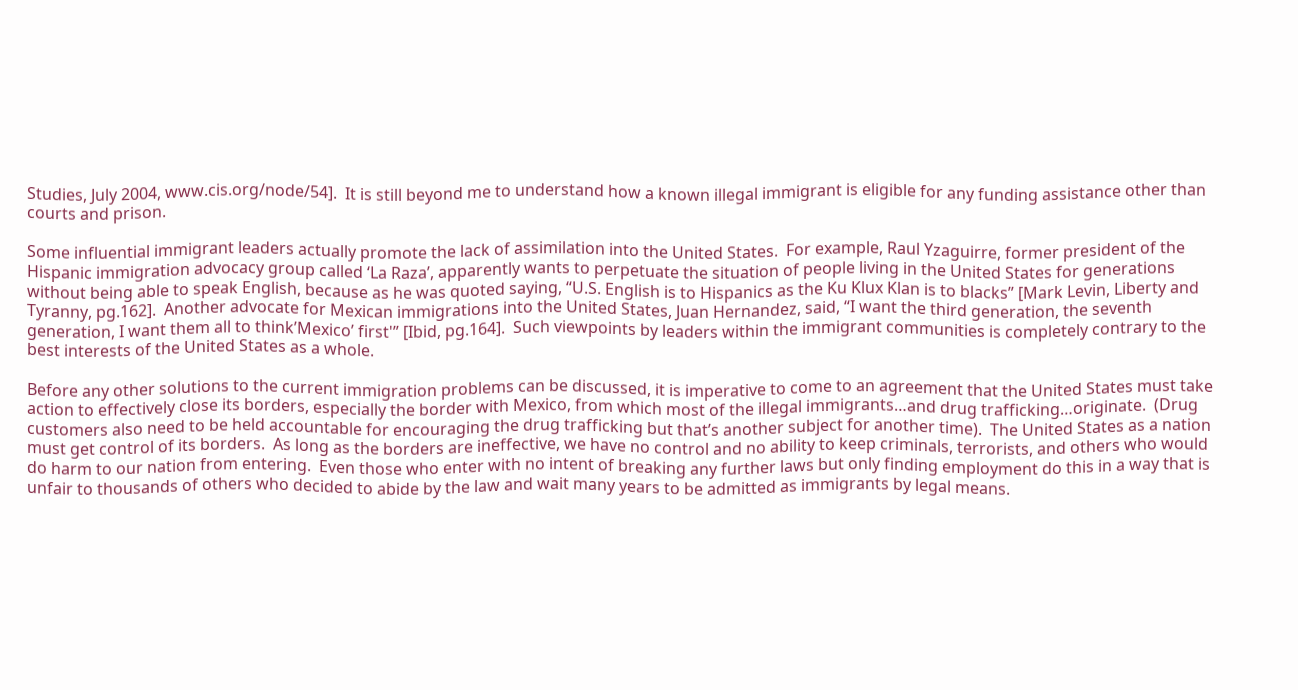Studies, July 2004, www.cis.org/node/54].  It is still beyond me to understand how a known illegal immigrant is eligible for any funding assistance other than courts and prison.

Some influential immigrant leaders actually promote the lack of assimilation into the United States.  For example, Raul Yzaguirre, former president of the Hispanic immigration advocacy group called ‘La Raza’, apparently wants to perpetuate the situation of people living in the United States for generations without being able to speak English, because as he was quoted saying, “U.S. English is to Hispanics as the Ku Klux Klan is to blacks” [Mark Levin, Liberty and Tyranny, pg.162].  Another advocate for Mexican immigrations into the United States, Juan Hernandez, said, “I want the third generation, the seventh generation, I want them all to think’Mexico’ first'” [Ibid, pg.164].  Such viewpoints by leaders within the immigrant communities is completely contrary to the best interests of the United States as a whole.

Before any other solutions to the current immigration problems can be discussed, it is imperative to come to an agreement that the United States must take action to effectively close its borders, especially the border with Mexico, from which most of the illegal immigrants…and drug trafficking…originate.  (Drug customers also need to be held accountable for encouraging the drug trafficking but that’s another subject for another time).  The United States as a nation must get control of its borders.  As long as the borders are ineffective, we have no control and no ability to keep criminals, terrorists, and others who would do harm to our nation from entering.  Even those who enter with no intent of breaking any further laws but only finding employment do this in a way that is unfair to thousands of others who decided to abide by the law and wait many years to be admitted as immigrants by legal means.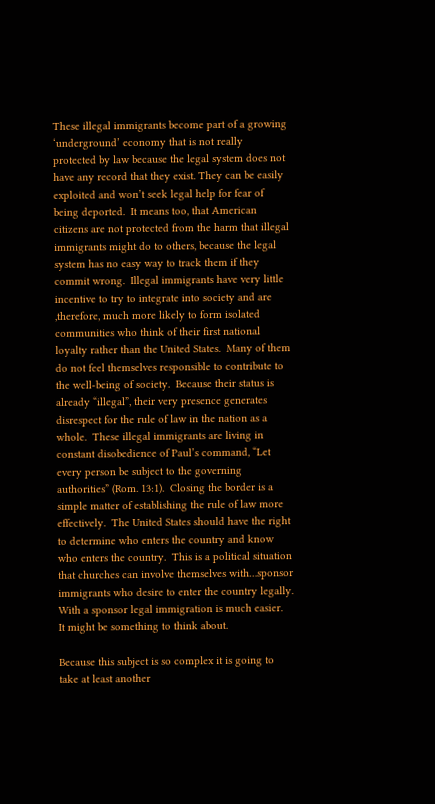These illegal immigrants become part of a growing ‘underground’ economy that is not really protected by law because the legal system does not have any record that they exist. They can be easily exploited and won’t seek legal help for fear of being deported.  It means too, that American citizens are not protected from the harm that illegal immigrants might do to others, because the legal system has no easy way to track them if they commit wrong.  Illegal immigrants have very little incentive to try to integrate into society and are ,therefore, much more likely to form isolated communities who think of their first national loyalty rather than the United States.  Many of them do not feel themselves responsible to contribute to the well-being of society.  Because their status is already “illegal”, their very presence generates disrespect for the rule of law in the nation as a whole.  These illegal immigrants are living in constant disobedience of Paul’s command, “Let every person be subject to the governing authorities” (Rom. 13:1).  Closing the border is a simple matter of establishing the rule of law more effectively.  The United States should have the right to determine who enters the country and know who enters the country.  This is a political situation that churches can involve themselves with…sponsor immigrants who desire to enter the country legally.  With a sponsor legal immigration is much easier.  It might be something to think about.

Because this subject is so complex it is going to take at least another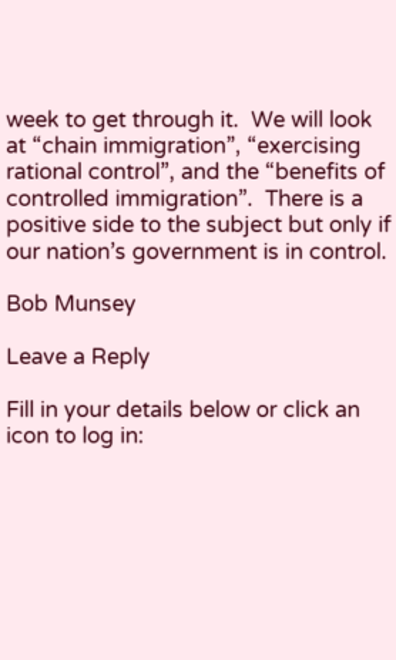week to get through it.  We will look at “chain immigration”, “exercising rational control”, and the “benefits of controlled immigration”.  There is a positive side to the subject but only if our nation’s government is in control.

Bob Munsey

Leave a Reply

Fill in your details below or click an icon to log in: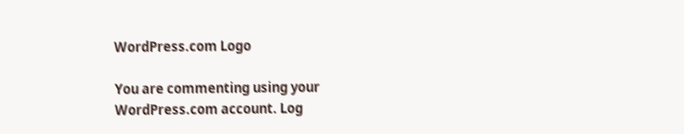WordPress.com Logo

You are commenting using your WordPress.com account. Log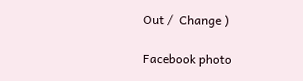Out /  Change )

Facebook photo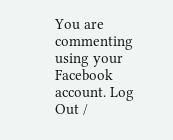You are commenting using your Facebook account. Log Out /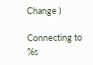Change )

Connecting to %s